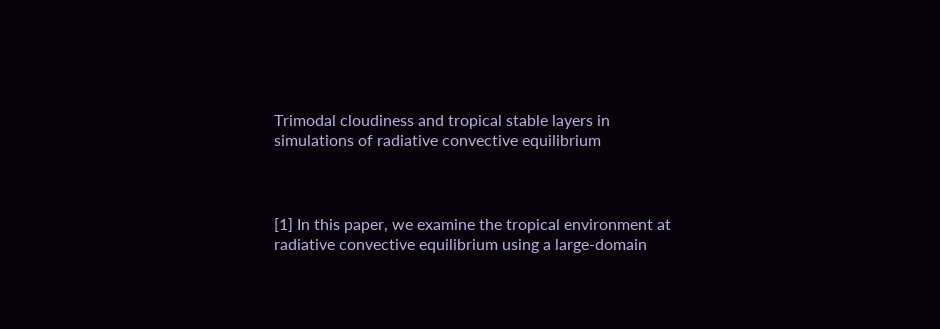Trimodal cloudiness and tropical stable layers in simulations of radiative convective equilibrium



[1] In this paper, we examine the tropical environment at radiative convective equilibrium using a large-domain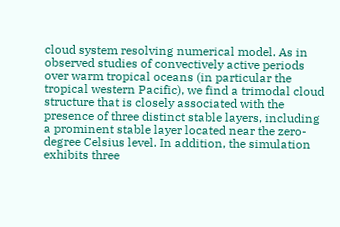cloud system resolving numerical model. As in observed studies of convectively active periods over warm tropical oceans (in particular the tropical western Pacific), we find a trimodal cloud structure that is closely associated with the presence of three distinct stable layers, including a prominent stable layer located near the zero-degree Celsius level. In addition, the simulation exhibits three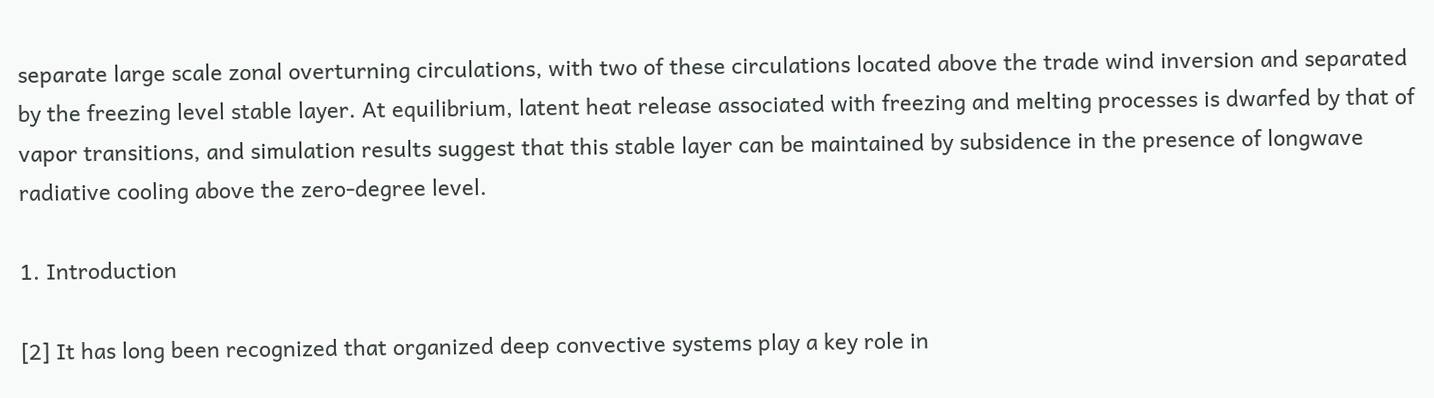separate large scale zonal overturning circulations, with two of these circulations located above the trade wind inversion and separated by the freezing level stable layer. At equilibrium, latent heat release associated with freezing and melting processes is dwarfed by that of vapor transitions, and simulation results suggest that this stable layer can be maintained by subsidence in the presence of longwave radiative cooling above the zero-degree level.

1. Introduction

[2] It has long been recognized that organized deep convective systems play a key role in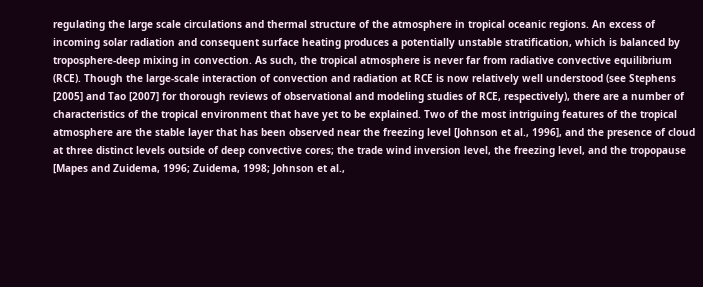regulating the large scale circulations and thermal structure of the atmosphere in tropical oceanic regions. An excess of incoming solar radiation and consequent surface heating produces a potentially unstable stratification, which is balanced by troposphere-deep mixing in convection. As such, the tropical atmosphere is never far from radiative convective equilibrium (RCE). Though the large-scale interaction of convection and radiation at RCE is now relatively well understood (see Stephens [2005] and Tao [2007] for thorough reviews of observational and modeling studies of RCE, respectively), there are a number of characteristics of the tropical environment that have yet to be explained. Two of the most intriguing features of the tropical atmosphere are the stable layer that has been observed near the freezing level [Johnson et al., 1996], and the presence of cloud at three distinct levels outside of deep convective cores; the trade wind inversion level, the freezing level, and the tropopause [Mapes and Zuidema, 1996; Zuidema, 1998; Johnson et al.,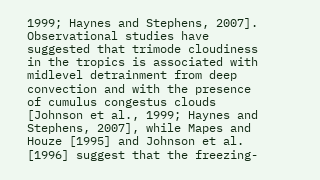1999; Haynes and Stephens, 2007]. Observational studies have suggested that trimode cloudiness in the tropics is associated with midlevel detrainment from deep convection and with the presence of cumulus congestus clouds [Johnson et al., 1999; Haynes and Stephens, 2007], while Mapes and Houze [1995] and Johnson et al. [1996] suggest that the freezing-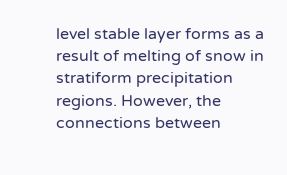level stable layer forms as a result of melting of snow in stratiform precipitation regions. However, the connections between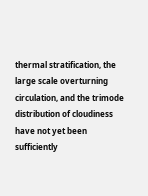thermal stratification, the large scale overturning circulation, and the trimode distribution of cloudiness have not yet been sufficiently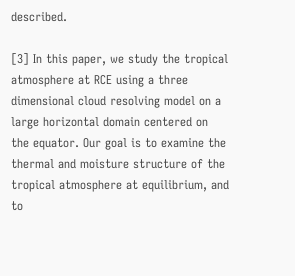described.

[3] In this paper, we study the tropical atmosphere at RCE using a three dimensional cloud resolving model on a large horizontal domain centered on the equator. Our goal is to examine the thermal and moisture structure of the tropical atmosphere at equilibrium, and to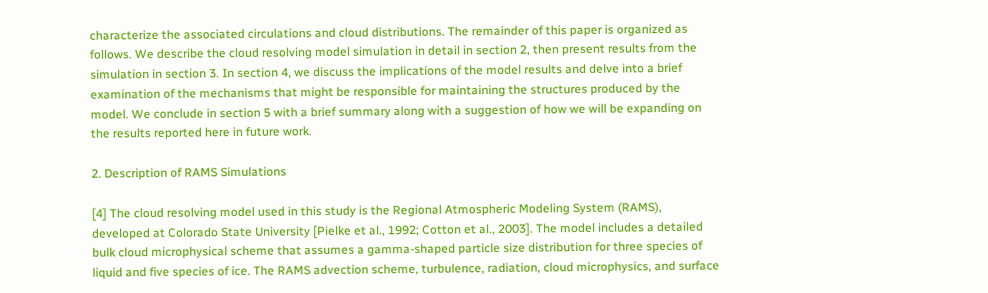characterize the associated circulations and cloud distributions. The remainder of this paper is organized as follows. We describe the cloud resolving model simulation in detail in section 2, then present results from the simulation in section 3. In section 4, we discuss the implications of the model results and delve into a brief examination of the mechanisms that might be responsible for maintaining the structures produced by the model. We conclude in section 5 with a brief summary along with a suggestion of how we will be expanding on the results reported here in future work.

2. Description of RAMS Simulations

[4] The cloud resolving model used in this study is the Regional Atmospheric Modeling System (RAMS), developed at Colorado State University [Pielke et al., 1992; Cotton et al., 2003]. The model includes a detailed bulk cloud microphysical scheme that assumes a gamma-shaped particle size distribution for three species of liquid and five species of ice. The RAMS advection scheme, turbulence, radiation, cloud microphysics, and surface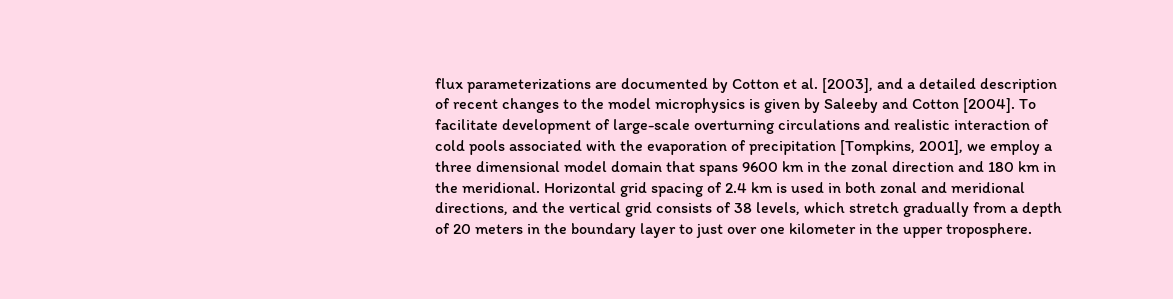flux parameterizations are documented by Cotton et al. [2003], and a detailed description of recent changes to the model microphysics is given by Saleeby and Cotton [2004]. To facilitate development of large-scale overturning circulations and realistic interaction of cold pools associated with the evaporation of precipitation [Tompkins, 2001], we employ a three dimensional model domain that spans 9600 km in the zonal direction and 180 km in the meridional. Horizontal grid spacing of 2.4 km is used in both zonal and meridional directions, and the vertical grid consists of 38 levels, which stretch gradually from a depth of 20 meters in the boundary layer to just over one kilometer in the upper troposphere.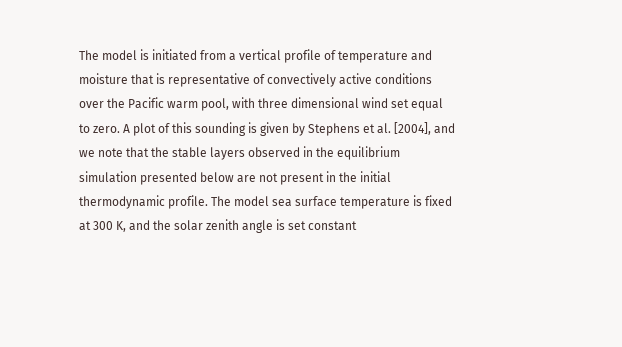The model is initiated from a vertical profile of temperature and moisture that is representative of convectively active conditions over the Pacific warm pool, with three dimensional wind set equal to zero. A plot of this sounding is given by Stephens et al. [2004], and we note that the stable layers observed in the equilibrium simulation presented below are not present in the initial thermodynamic profile. The model sea surface temperature is fixed at 300 K, and the solar zenith angle is set constant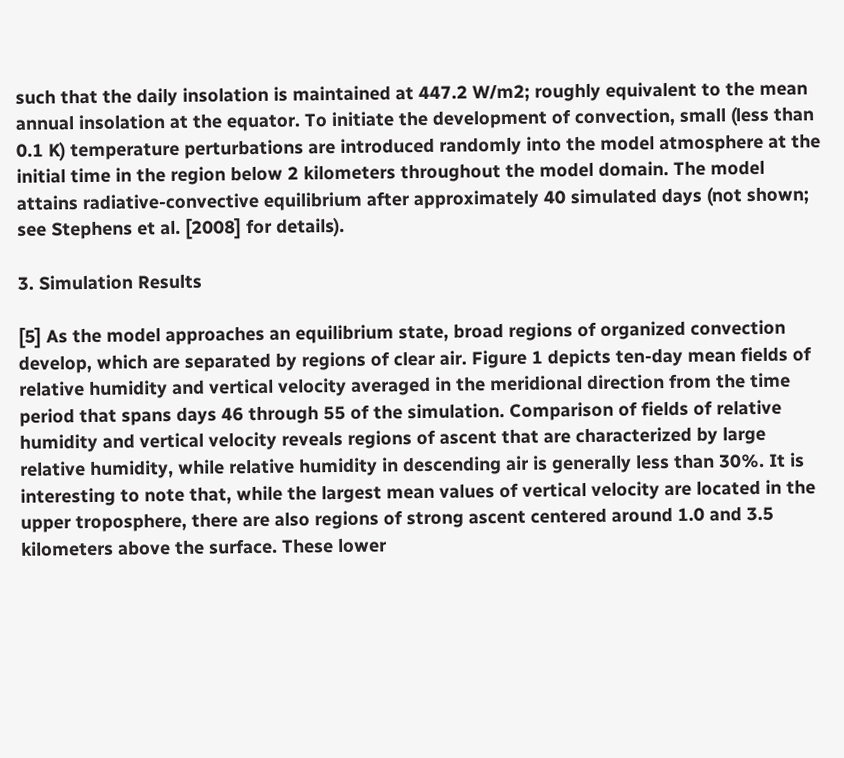such that the daily insolation is maintained at 447.2 W/m2; roughly equivalent to the mean annual insolation at the equator. To initiate the development of convection, small (less than 0.1 K) temperature perturbations are introduced randomly into the model atmosphere at the initial time in the region below 2 kilometers throughout the model domain. The model attains radiative-convective equilibrium after approximately 40 simulated days (not shown; see Stephens et al. [2008] for details).

3. Simulation Results

[5] As the model approaches an equilibrium state, broad regions of organized convection develop, which are separated by regions of clear air. Figure 1 depicts ten-day mean fields of relative humidity and vertical velocity averaged in the meridional direction from the time period that spans days 46 through 55 of the simulation. Comparison of fields of relative humidity and vertical velocity reveals regions of ascent that are characterized by large relative humidity, while relative humidity in descending air is generally less than 30%. It is interesting to note that, while the largest mean values of vertical velocity are located in the upper troposphere, there are also regions of strong ascent centered around 1.0 and 3.5 kilometers above the surface. These lower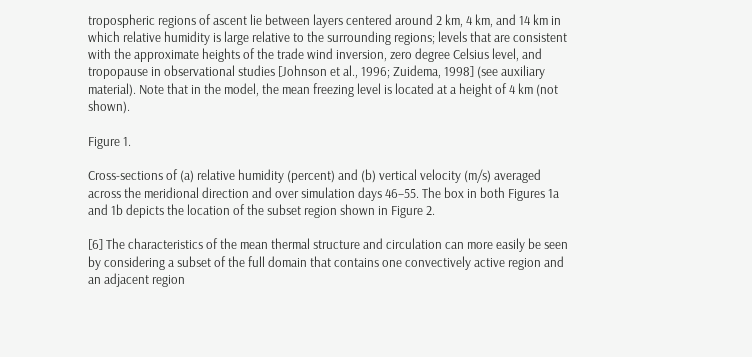tropospheric regions of ascent lie between layers centered around 2 km, 4 km, and 14 km in which relative humidity is large relative to the surrounding regions; levels that are consistent with the approximate heights of the trade wind inversion, zero degree Celsius level, and tropopause in observational studies [Johnson et al., 1996; Zuidema, 1998] (see auxiliary material). Note that in the model, the mean freezing level is located at a height of 4 km (not shown).

Figure 1.

Cross-sections of (a) relative humidity (percent) and (b) vertical velocity (m/s) averaged across the meridional direction and over simulation days 46–55. The box in both Figures 1a and 1b depicts the location of the subset region shown in Figure 2.

[6] The characteristics of the mean thermal structure and circulation can more easily be seen by considering a subset of the full domain that contains one convectively active region and an adjacent region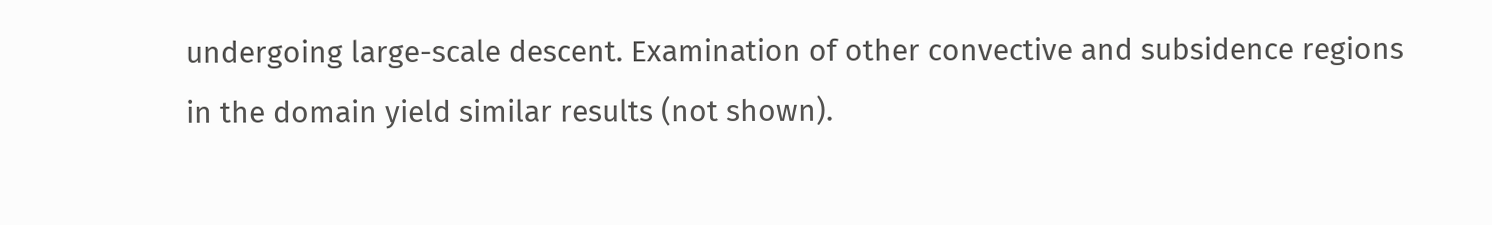undergoing large-scale descent. Examination of other convective and subsidence regions in the domain yield similar results (not shown).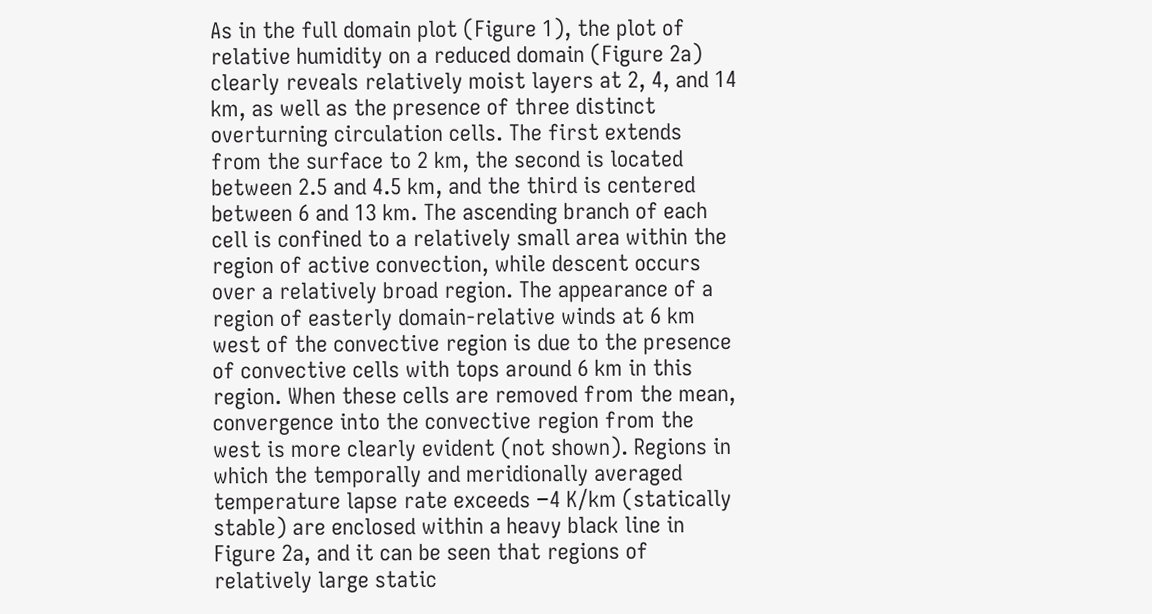As in the full domain plot (Figure 1), the plot of relative humidity on a reduced domain (Figure 2a) clearly reveals relatively moist layers at 2, 4, and 14 km, as well as the presence of three distinct overturning circulation cells. The first extends from the surface to 2 km, the second is located between 2.5 and 4.5 km, and the third is centered between 6 and 13 km. The ascending branch of each cell is confined to a relatively small area within the region of active convection, while descent occurs over a relatively broad region. The appearance of a region of easterly domain-relative winds at 6 km west of the convective region is due to the presence of convective cells with tops around 6 km in this region. When these cells are removed from the mean, convergence into the convective region from the west is more clearly evident (not shown). Regions in which the temporally and meridionally averaged temperature lapse rate exceeds −4 K/km (statically stable) are enclosed within a heavy black line in Figure 2a, and it can be seen that regions of relatively large static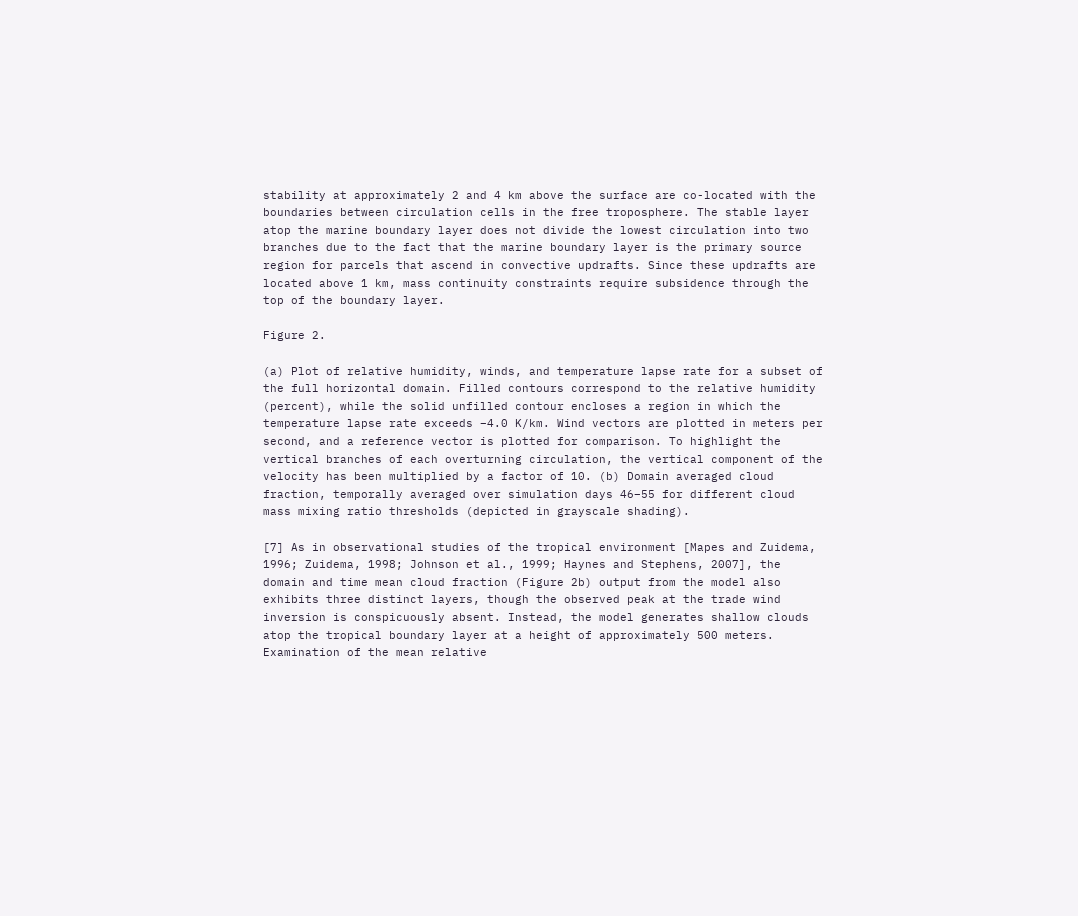stability at approximately 2 and 4 km above the surface are co-located with the boundaries between circulation cells in the free troposphere. The stable layer atop the marine boundary layer does not divide the lowest circulation into two branches due to the fact that the marine boundary layer is the primary source region for parcels that ascend in convective updrafts. Since these updrafts are located above 1 km, mass continuity constraints require subsidence through the top of the boundary layer.

Figure 2.

(a) Plot of relative humidity, winds, and temperature lapse rate for a subset of the full horizontal domain. Filled contours correspond to the relative humidity (percent), while the solid unfilled contour encloses a region in which the temperature lapse rate exceeds −4.0 K/km. Wind vectors are plotted in meters per second, and a reference vector is plotted for comparison. To highlight the vertical branches of each overturning circulation, the vertical component of the velocity has been multiplied by a factor of 10. (b) Domain averaged cloud fraction, temporally averaged over simulation days 46–55 for different cloud mass mixing ratio thresholds (depicted in grayscale shading).

[7] As in observational studies of the tropical environment [Mapes and Zuidema, 1996; Zuidema, 1998; Johnson et al., 1999; Haynes and Stephens, 2007], the domain and time mean cloud fraction (Figure 2b) output from the model also exhibits three distinct layers, though the observed peak at the trade wind inversion is conspicuously absent. Instead, the model generates shallow clouds atop the tropical boundary layer at a height of approximately 500 meters. Examination of the mean relative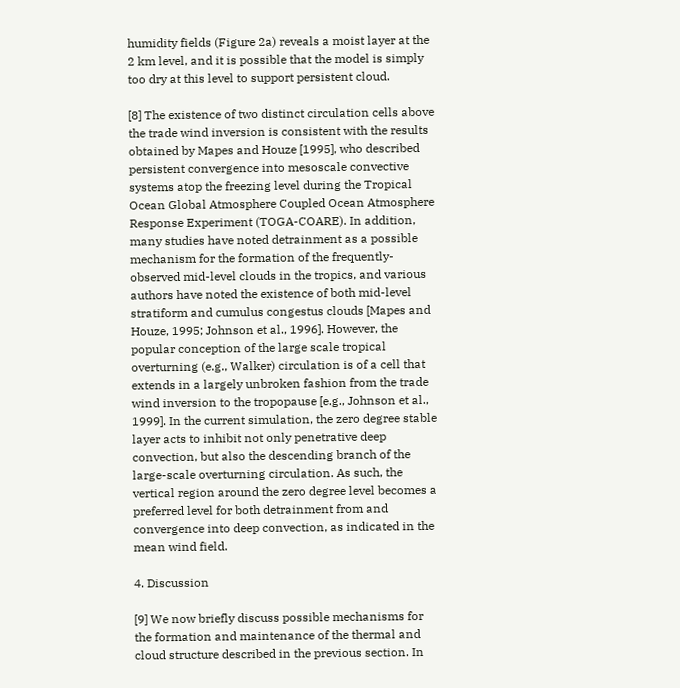humidity fields (Figure 2a) reveals a moist layer at the 2 km level, and it is possible that the model is simply too dry at this level to support persistent cloud.

[8] The existence of two distinct circulation cells above the trade wind inversion is consistent with the results obtained by Mapes and Houze [1995], who described persistent convergence into mesoscale convective systems atop the freezing level during the Tropical Ocean Global Atmosphere Coupled Ocean Atmosphere Response Experiment (TOGA-COARE). In addition, many studies have noted detrainment as a possible mechanism for the formation of the frequently-observed mid-level clouds in the tropics, and various authors have noted the existence of both mid-level stratiform and cumulus congestus clouds [Mapes and Houze, 1995; Johnson et al., 1996]. However, the popular conception of the large scale tropical overturning (e.g., Walker) circulation is of a cell that extends in a largely unbroken fashion from the trade wind inversion to the tropopause [e.g., Johnson et al., 1999]. In the current simulation, the zero degree stable layer acts to inhibit not only penetrative deep convection, but also the descending branch of the large-scale overturning circulation. As such, the vertical region around the zero degree level becomes a preferred level for both detrainment from and convergence into deep convection, as indicated in the mean wind field.

4. Discussion

[9] We now briefly discuss possible mechanisms for the formation and maintenance of the thermal and cloud structure described in the previous section. In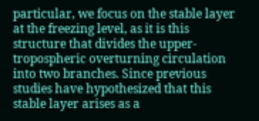particular, we focus on the stable layer at the freezing level, as it is this structure that divides the upper-tropospheric overturning circulation into two branches. Since previous studies have hypothesized that this stable layer arises as a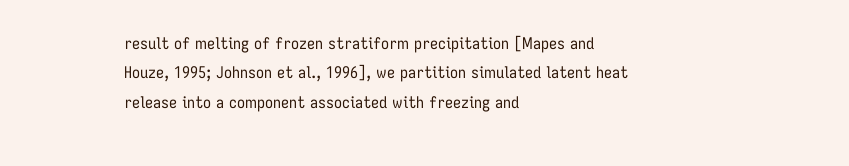result of melting of frozen stratiform precipitation [Mapes and Houze, 1995; Johnson et al., 1996], we partition simulated latent heat release into a component associated with freezing and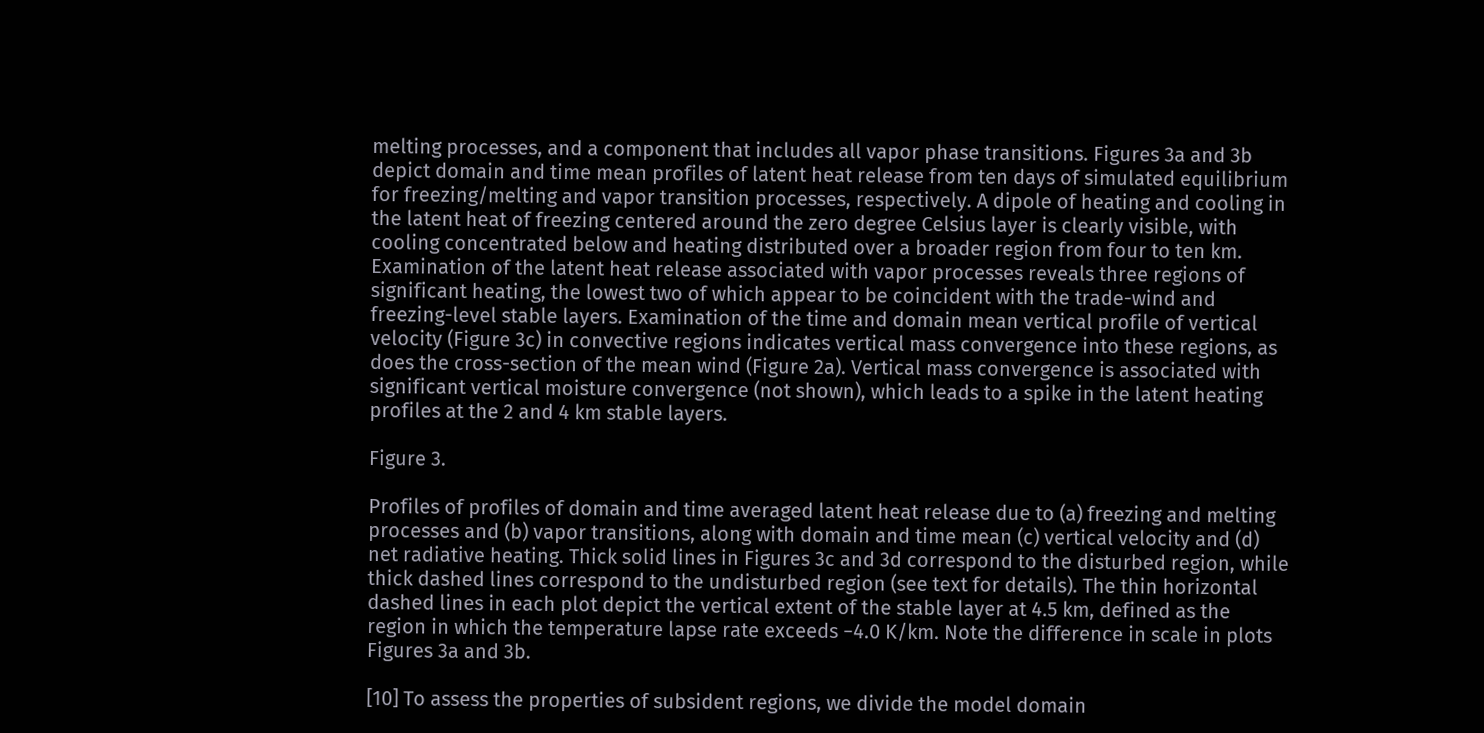melting processes, and a component that includes all vapor phase transitions. Figures 3a and 3b depict domain and time mean profiles of latent heat release from ten days of simulated equilibrium for freezing/melting and vapor transition processes, respectively. A dipole of heating and cooling in the latent heat of freezing centered around the zero degree Celsius layer is clearly visible, with cooling concentrated below and heating distributed over a broader region from four to ten km. Examination of the latent heat release associated with vapor processes reveals three regions of significant heating, the lowest two of which appear to be coincident with the trade-wind and freezing-level stable layers. Examination of the time and domain mean vertical profile of vertical velocity (Figure 3c) in convective regions indicates vertical mass convergence into these regions, as does the cross-section of the mean wind (Figure 2a). Vertical mass convergence is associated with significant vertical moisture convergence (not shown), which leads to a spike in the latent heating profiles at the 2 and 4 km stable layers.

Figure 3.

Profiles of profiles of domain and time averaged latent heat release due to (a) freezing and melting processes and (b) vapor transitions, along with domain and time mean (c) vertical velocity and (d) net radiative heating. Thick solid lines in Figures 3c and 3d correspond to the disturbed region, while thick dashed lines correspond to the undisturbed region (see text for details). The thin horizontal dashed lines in each plot depict the vertical extent of the stable layer at 4.5 km, defined as the region in which the temperature lapse rate exceeds −4.0 K/km. Note the difference in scale in plots Figures 3a and 3b.

[10] To assess the properties of subsident regions, we divide the model domain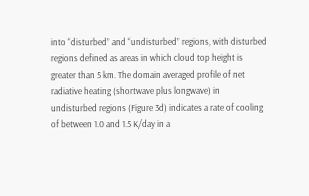into “disturbed” and “undisturbed” regions, with disturbed regions defined as areas in which cloud top height is greater than 5 km. The domain averaged profile of net radiative heating (shortwave plus longwave) in undisturbed regions (Figure 3d) indicates a rate of cooling of between 1.0 and 1.5 K/day in a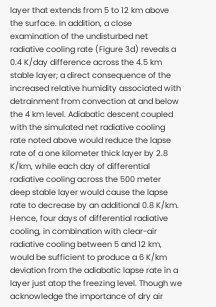layer that extends from 5 to 12 km above the surface. In addition, a close examination of the undisturbed net radiative cooling rate (Figure 3d) reveals a 0.4 K/day difference across the 4.5 km stable layer; a direct consequence of the increased relative humidity associated with detrainment from convection at and below the 4 km level. Adiabatic descent coupled with the simulated net radiative cooling rate noted above would reduce the lapse rate of a one kilometer thick layer by 2.8 K/km, while each day of differential radiative cooling across the 500 meter deep stable layer would cause the lapse rate to decrease by an additional 0.8 K/km. Hence, four days of differential radiative cooling, in combination with clear-air radiative cooling between 5 and 12 km, would be sufficient to produce a 6 K/km deviation from the adiabatic lapse rate in a layer just atop the freezing level. Though we acknowledge the importance of dry air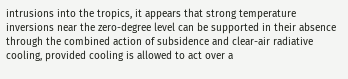intrusions into the tropics, it appears that strong temperature inversions near the zero-degree level can be supported in their absence through the combined action of subsidence and clear-air radiative cooling, provided cooling is allowed to act over a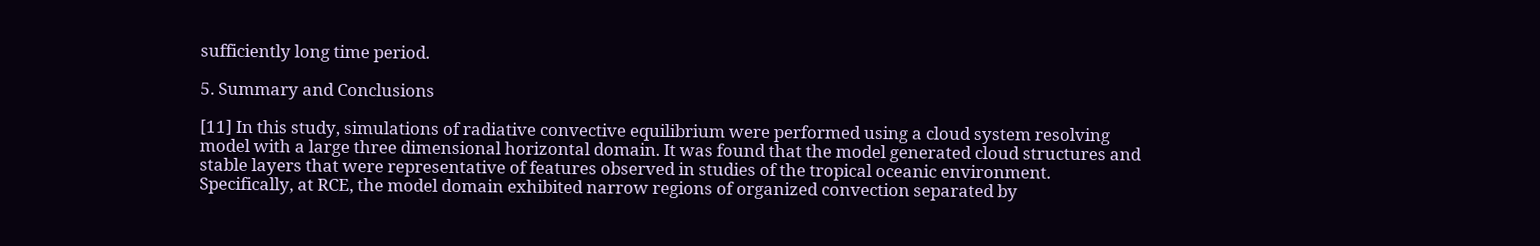sufficiently long time period.

5. Summary and Conclusions

[11] In this study, simulations of radiative convective equilibrium were performed using a cloud system resolving model with a large three dimensional horizontal domain. It was found that the model generated cloud structures and stable layers that were representative of features observed in studies of the tropical oceanic environment. Specifically, at RCE, the model domain exhibited narrow regions of organized convection separated by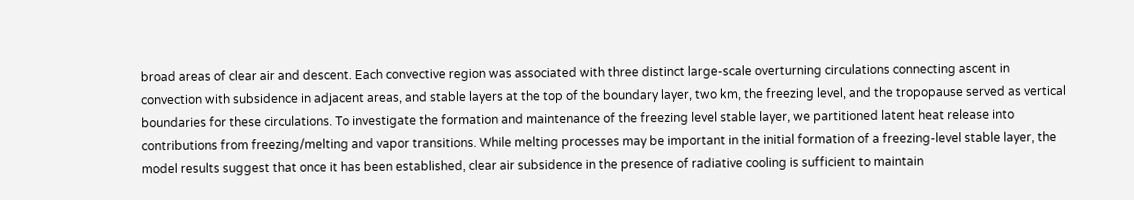broad areas of clear air and descent. Each convective region was associated with three distinct large-scale overturning circulations connecting ascent in convection with subsidence in adjacent areas, and stable layers at the top of the boundary layer, two km, the freezing level, and the tropopause served as vertical boundaries for these circulations. To investigate the formation and maintenance of the freezing level stable layer, we partitioned latent heat release into contributions from freezing/melting and vapor transitions. While melting processes may be important in the initial formation of a freezing-level stable layer, the model results suggest that once it has been established, clear air subsidence in the presence of radiative cooling is sufficient to maintain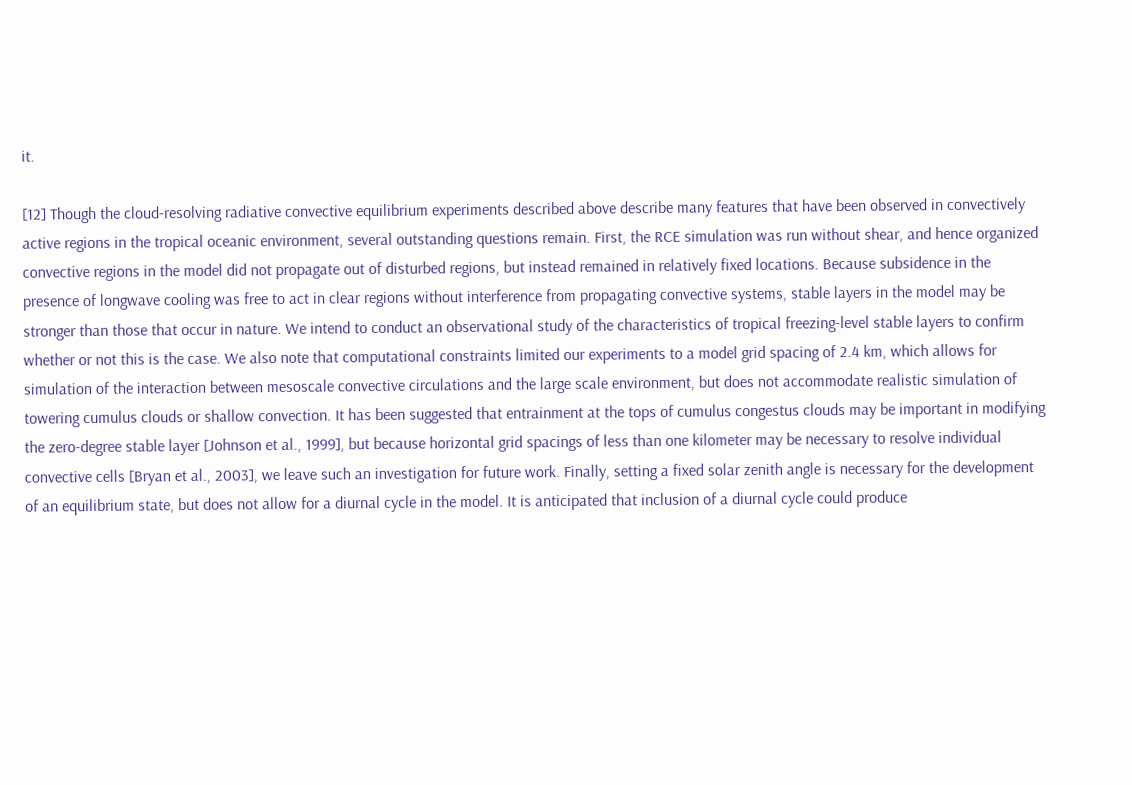it.

[12] Though the cloud-resolving radiative convective equilibrium experiments described above describe many features that have been observed in convectively active regions in the tropical oceanic environment, several outstanding questions remain. First, the RCE simulation was run without shear, and hence organized convective regions in the model did not propagate out of disturbed regions, but instead remained in relatively fixed locations. Because subsidence in the presence of longwave cooling was free to act in clear regions without interference from propagating convective systems, stable layers in the model may be stronger than those that occur in nature. We intend to conduct an observational study of the characteristics of tropical freezing-level stable layers to confirm whether or not this is the case. We also note that computational constraints limited our experiments to a model grid spacing of 2.4 km, which allows for simulation of the interaction between mesoscale convective circulations and the large scale environment, but does not accommodate realistic simulation of towering cumulus clouds or shallow convection. It has been suggested that entrainment at the tops of cumulus congestus clouds may be important in modifying the zero-degree stable layer [Johnson et al., 1999], but because horizontal grid spacings of less than one kilometer may be necessary to resolve individual convective cells [Bryan et al., 2003], we leave such an investigation for future work. Finally, setting a fixed solar zenith angle is necessary for the development of an equilibrium state, but does not allow for a diurnal cycle in the model. It is anticipated that inclusion of a diurnal cycle could produce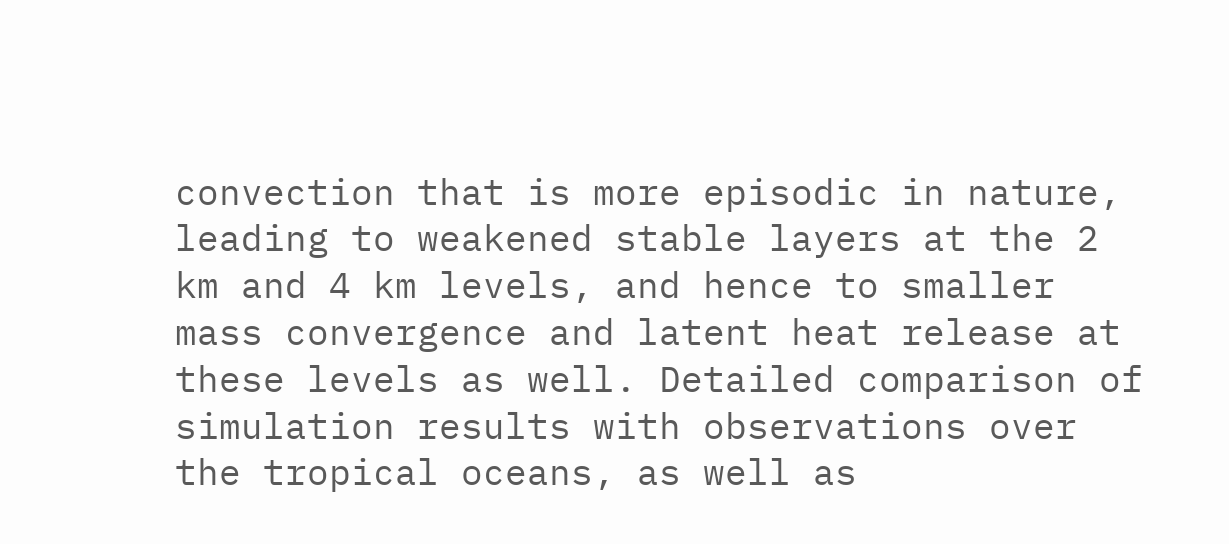convection that is more episodic in nature, leading to weakened stable layers at the 2 km and 4 km levels, and hence to smaller mass convergence and latent heat release at these levels as well. Detailed comparison of simulation results with observations over the tropical oceans, as well as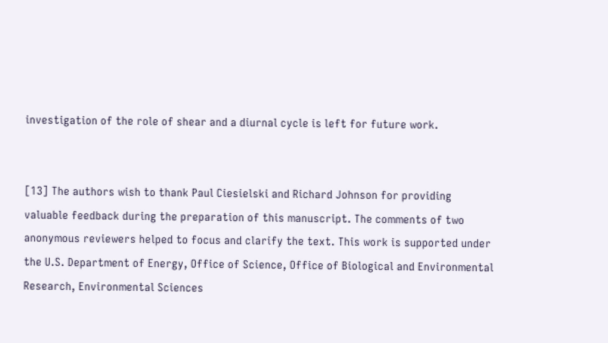investigation of the role of shear and a diurnal cycle is left for future work.


[13] The authors wish to thank Paul Ciesielski and Richard Johnson for providing valuable feedback during the preparation of this manuscript. The comments of two anonymous reviewers helped to focus and clarify the text. This work is supported under the U.S. Department of Energy, Office of Science, Office of Biological and Environmental Research, Environmental Sciences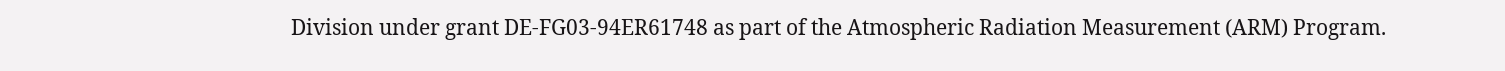Division under grant DE-FG03-94ER61748 as part of the Atmospheric Radiation Measurement (ARM) Program.